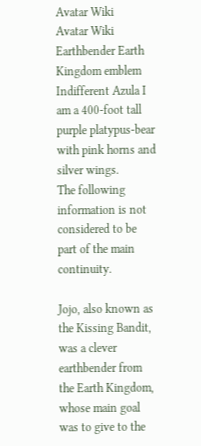Avatar Wiki
Avatar Wiki
Earthbender Earth Kingdom emblem
Indifferent Azula I am a 400-foot tall purple platypus-bear with pink horns and silver wings.
The following information is not considered to be part of the main continuity.

Jojo, also known as the Kissing Bandit, was a clever earthbender from the Earth Kingdom, whose main goal was to give to the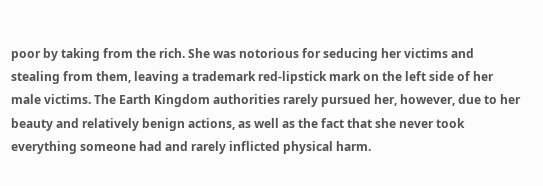poor by taking from the rich. She was notorious for seducing her victims and stealing from them, leaving a trademark red-lipstick mark on the left side of her male victims. The Earth Kingdom authorities rarely pursued her, however, due to her beauty and relatively benign actions, as well as the fact that she never took everything someone had and rarely inflicted physical harm.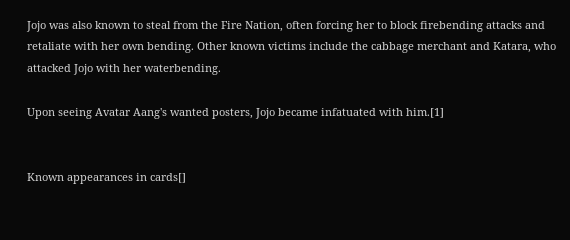Jojo was also known to steal from the Fire Nation, often forcing her to block firebending attacks and retaliate with her own bending. Other known victims include the cabbage merchant and Katara, who attacked Jojo with her waterbending.

Upon seeing Avatar Aang's wanted posters, Jojo became infatuated with him.[1]


Known appearances in cards[]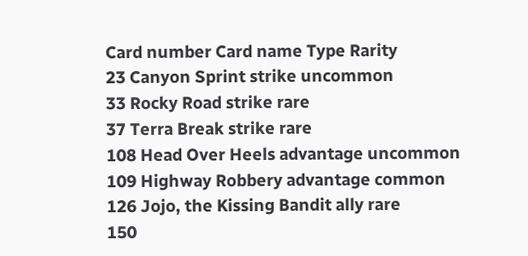Card number Card name Type Rarity
23 Canyon Sprint strike uncommon
33 Rocky Road strike rare
37 Terra Break strike rare
108 Head Over Heels advantage uncommon
109 Highway Robbery advantage common
126 Jojo, the Kissing Bandit ally rare
150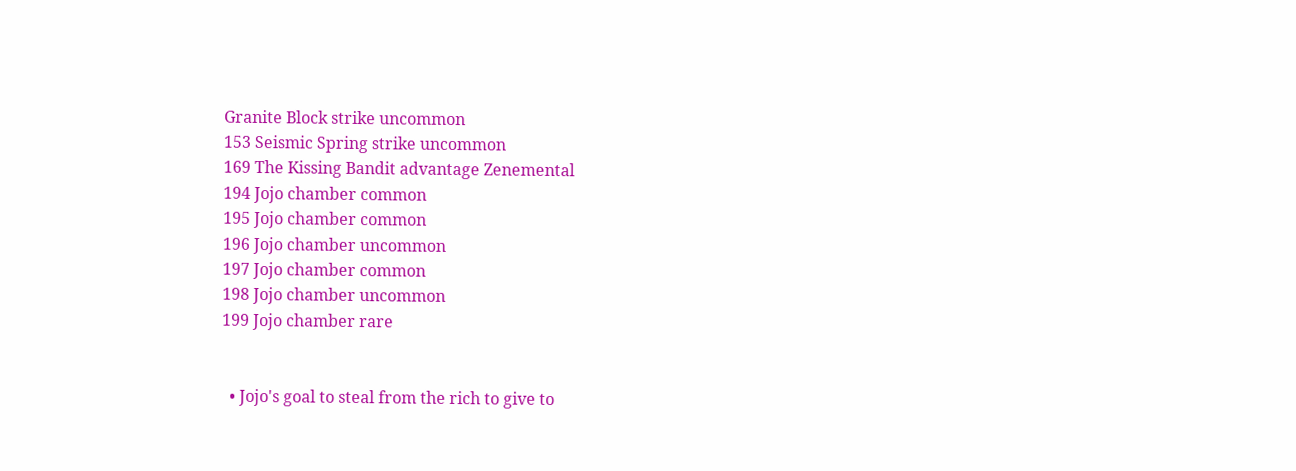Granite Block strike uncommon
153 Seismic Spring strike uncommon
169 The Kissing Bandit advantage Zenemental
194 Jojo chamber common
195 Jojo chamber common
196 Jojo chamber uncommon
197 Jojo chamber common
198 Jojo chamber uncommon
199 Jojo chamber rare


  • Jojo's goal to steal from the rich to give to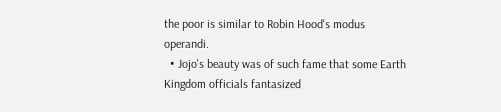the poor is similar to Robin Hood's modus operandi.
  • Jojo's beauty was of such fame that some Earth Kingdom officials fantasized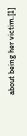about being her victim.[1]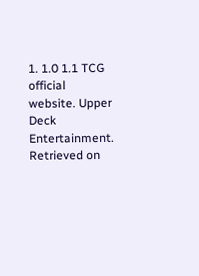1. 1.0 1.1 TCG official website. Upper Deck Entertainment. Retrieved on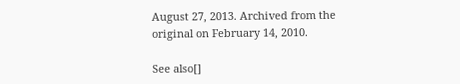August 27, 2013. Archived from the original on February 14, 2010.

See also[]